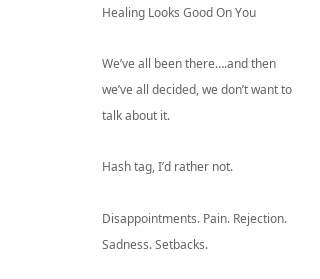Healing Looks Good On You

We’ve all been there….and then we’ve all decided, we don’t want to talk about it.

Hash tag, I’d rather not.

Disappointments. Pain. Rejection. Sadness. Setbacks.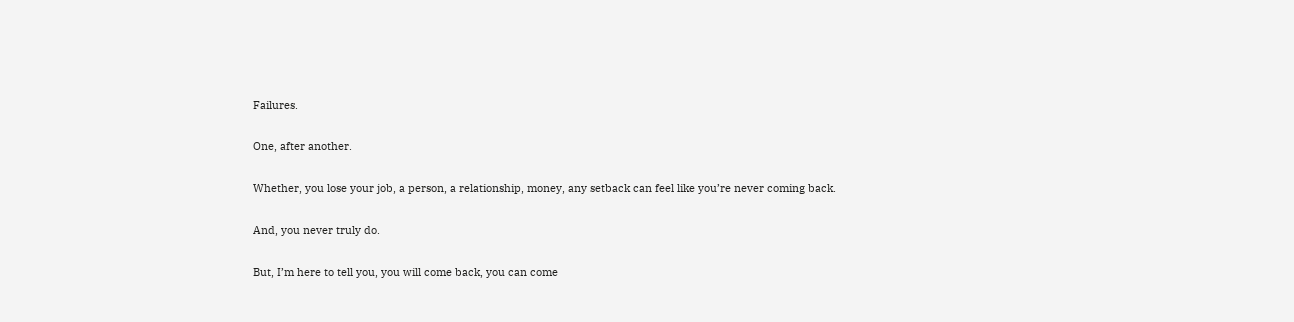Failures.

One, after another.

Whether, you lose your job, a person, a relationship, money, any setback can feel like you’re never coming back.

And, you never truly do.

But, I’m here to tell you, you will come back, you can come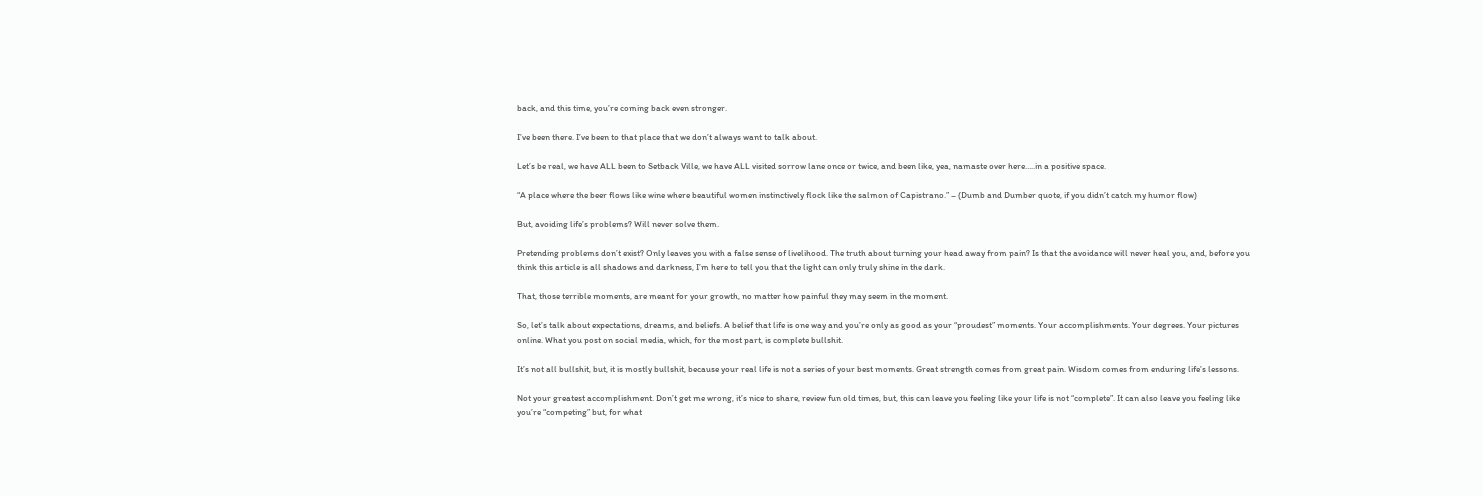back, and this time, you’re coming back even stronger.

I’ve been there. I’ve been to that place that we don’t always want to talk about.

Let’s be real, we have ALL been to Setback Ville, we have ALL visited sorrow lane once or twice, and been like, yea, namaste over here…..in a positive space.

“A place where the beer flows like wine where beautiful women instinctively flock like the salmon of Capistrano.” – (Dumb and Dumber quote, if you didn’t catch my humor flow)

But, avoiding life’s problems? Will never solve them.

Pretending problems don’t exist? Only leaves you with a false sense of livelihood. The truth about turning your head away from pain? Is that the avoidance will never heal you, and, before you think this article is all shadows and darkness, I’m here to tell you that the light can only truly shine in the dark.

That, those terrible moments, are meant for your growth, no matter how painful they may seem in the moment.

So, let’s talk about expectations, dreams, and beliefs. A belief that life is one way and you’re only as good as your “proudest” moments. Your accomplishments. Your degrees. Your pictures online. What you post on social media, which, for the most part, is complete bullshit.

It’s not all bullshit, but, it is mostly bullshit, because your real life is not a series of your best moments. Great strength comes from great pain. Wisdom comes from enduring life’s lessons.

Not your greatest accomplishment. Don’t get me wrong, it’s nice to share, review fun old times, but, this can leave you feeling like your life is not “complete”. It can also leave you feeling like you’re “competing” but, for what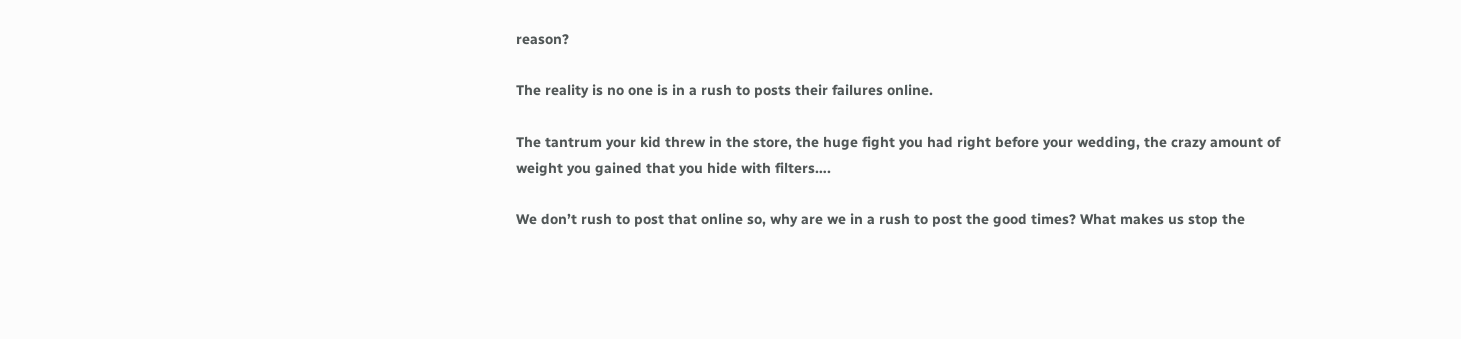reason?

The reality is no one is in a rush to posts their failures online.

The tantrum your kid threw in the store, the huge fight you had right before your wedding, the crazy amount of weight you gained that you hide with filters….

We don’t rush to post that online so, why are we in a rush to post the good times? What makes us stop the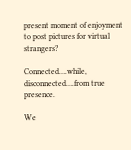present moment of enjoyment to post pictures for virtual strangers?

Connected….while, disconnected….from true presence.

We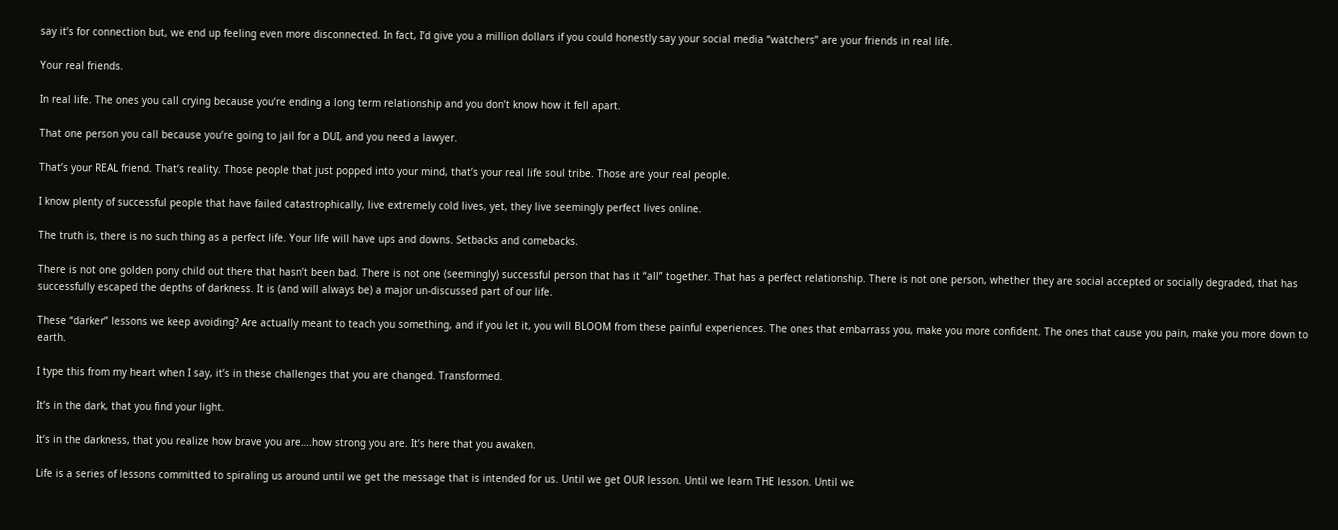say it’s for connection but, we end up feeling even more disconnected. In fact, I’d give you a million dollars if you could honestly say your social media “watchers” are your friends in real life.

Your real friends.

In real life. The ones you call crying because you’re ending a long term relationship and you don’t know how it fell apart.

That one person you call because you’re going to jail for a DUI, and you need a lawyer.

That’s your REAL friend. That’s reality. Those people that just popped into your mind, that’s your real life soul tribe. Those are your real people.

I know plenty of successful people that have failed catastrophically, live extremely cold lives, yet, they live seemingly perfect lives online.

The truth is, there is no such thing as a perfect life. Your life will have ups and downs. Setbacks and comebacks.

There is not one golden pony child out there that hasn’t been bad. There is not one (seemingly) successful person that has it “all” together. That has a perfect relationship. There is not one person, whether they are social accepted or socially degraded, that has successfully escaped the depths of darkness. It is (and will always be) a major un-discussed part of our life.

These “darker” lessons we keep avoiding? Are actually meant to teach you something, and if you let it, you will BLOOM from these painful experiences. The ones that embarrass you, make you more confident. The ones that cause you pain, make you more down to earth.

I type this from my heart when I say, it’s in these challenges that you are changed. Transformed.

It’s in the dark, that you find your light.

It’s in the darkness, that you realize how brave you are….how strong you are. It’s here that you awaken.

Life is a series of lessons committed to spiraling us around until we get the message that is intended for us. Until we get OUR lesson. Until we learn THE lesson. Until we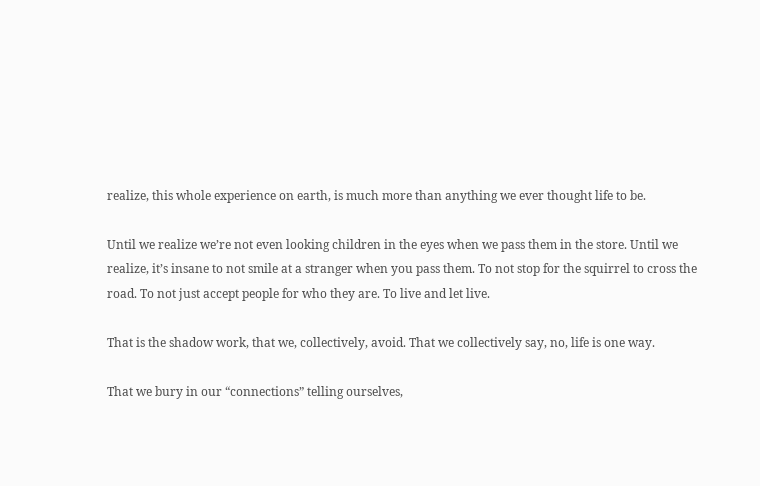realize, this whole experience on earth, is much more than anything we ever thought life to be.

Until we realize we’re not even looking children in the eyes when we pass them in the store. Until we realize, it’s insane to not smile at a stranger when you pass them. To not stop for the squirrel to cross the road. To not just accept people for who they are. To live and let live.

That is the shadow work, that we, collectively, avoid. That we collectively say, no, life is one way.

That we bury in our “connections” telling ourselves,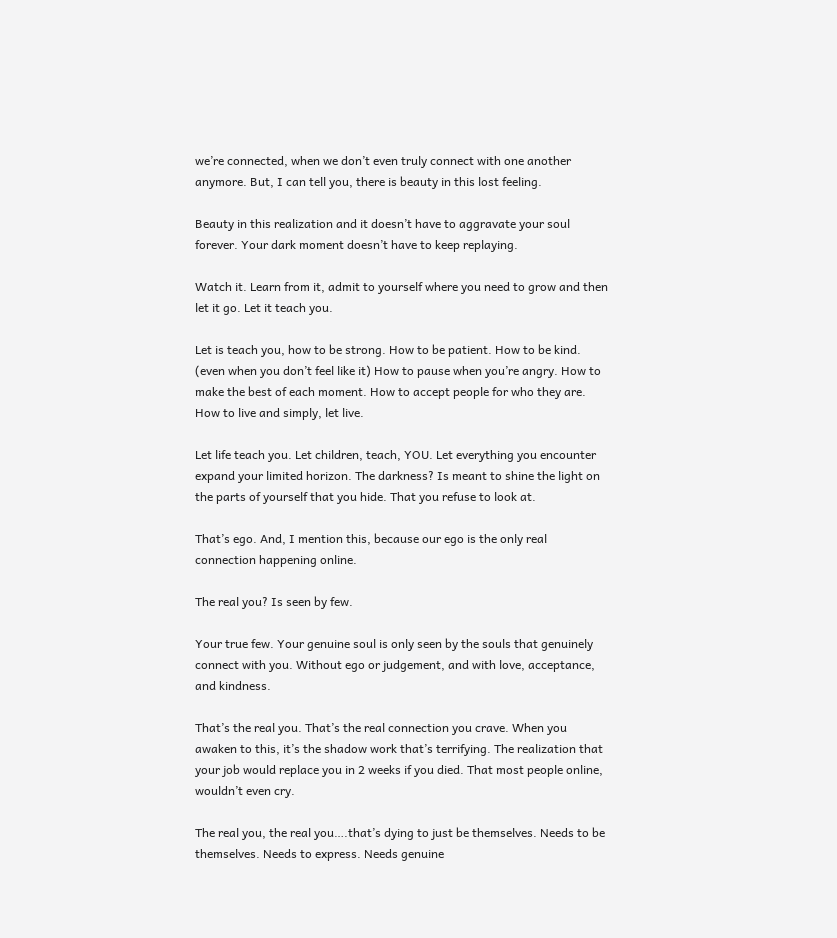we’re connected, when we don’t even truly connect with one another anymore. But, I can tell you, there is beauty in this lost feeling.

Beauty in this realization and it doesn’t have to aggravate your soul forever. Your dark moment doesn’t have to keep replaying.

Watch it. Learn from it, admit to yourself where you need to grow and then let it go. Let it teach you.

Let is teach you, how to be strong. How to be patient. How to be kind. (even when you don’t feel like it) How to pause when you’re angry. How to make the best of each moment. How to accept people for who they are. How to live and simply, let live.

Let life teach you. Let children, teach, YOU. Let everything you encounter expand your limited horizon. The darkness? Is meant to shine the light on the parts of yourself that you hide. That you refuse to look at.

That’s ego. And, I mention this, because our ego is the only real connection happening online.

The real you? Is seen by few.

Your true few. Your genuine soul is only seen by the souls that genuinely connect with you. Without ego or judgement, and with love, acceptance, and kindness.

That’s the real you. That’s the real connection you crave. When you awaken to this, it’s the shadow work that’s terrifying. The realization that your job would replace you in 2 weeks if you died. That most people online, wouldn’t even cry.

The real you, the real you….that’s dying to just be themselves. Needs to be themselves. Needs to express. Needs genuine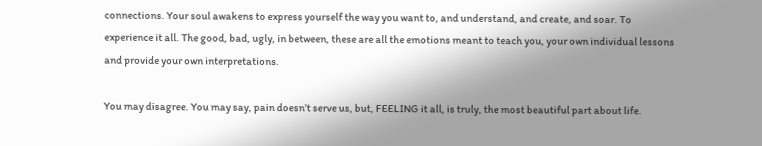connections. Your soul awakens to express yourself the way you want to, and understand, and create, and soar. To experience it all. The good, bad, ugly, in between, these are all the emotions meant to teach you, your own individual lessons and provide your own interpretations.

You may disagree. You may say, pain doesn’t serve us, but, FEELING it all, is truly, the most beautiful part about life.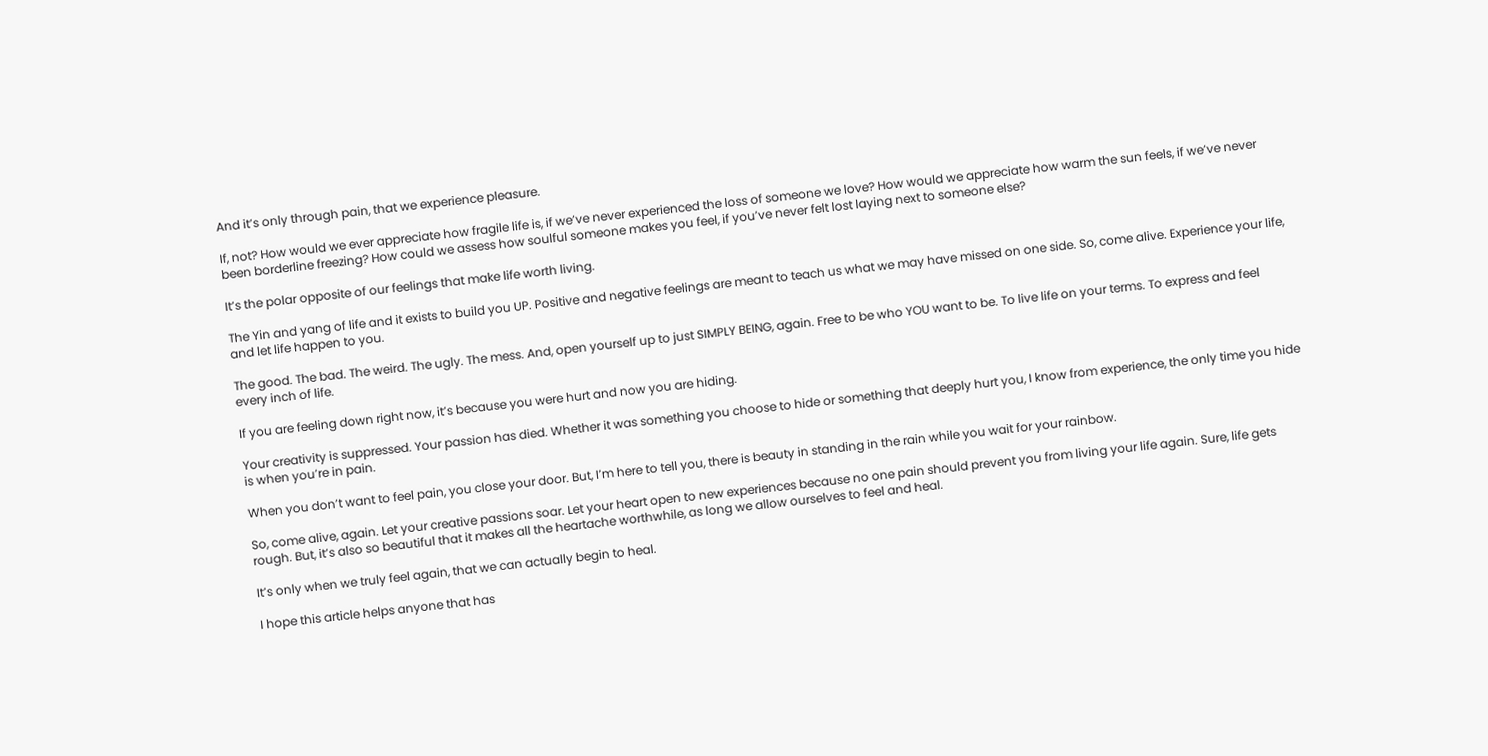And it’s only through pain, that we experience pleasure.

If, not? How would we ever appreciate how fragile life is, if we’ve never experienced the loss of someone we love? How would we appreciate how warm the sun feels, if we’ve never been borderline freezing? How could we assess how soulful someone makes you feel, if you’ve never felt lost laying next to someone else?

It’s the polar opposite of our feelings that make life worth living.

The Yin and yang of life and it exists to build you UP. Positive and negative feelings are meant to teach us what we may have missed on one side. So, come alive. Experience your life, and let life happen to you.

The good. The bad. The weird. The ugly. The mess. And, open yourself up to just SIMPLY BEING, again. Free to be who YOU want to be. To live life on your terms. To express and feel every inch of life.

If you are feeling down right now, it’s because you were hurt and now you are hiding.

Your creativity is suppressed. Your passion has died. Whether it was something you choose to hide or something that deeply hurt you, I know from experience, the only time you hide is when you’re in pain.

When you don’t want to feel pain, you close your door. But, I’m here to tell you, there is beauty in standing in the rain while you wait for your rainbow.

So, come alive, again. Let your creative passions soar. Let your heart open to new experiences because no one pain should prevent you from living your life again. Sure, life gets rough. But, it’s also so beautiful that it makes all the heartache worthwhile, as long we allow ourselves to feel and heal.

It’s only when we truly feel again, that we can actually begin to heal.

I hope this article helps anyone that has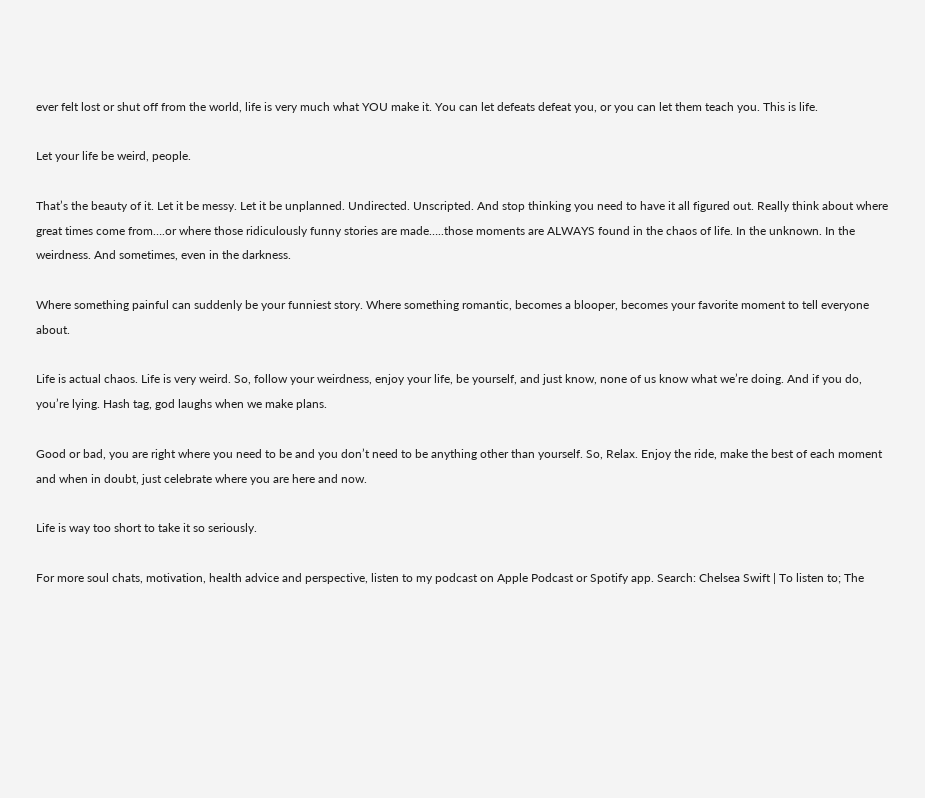ever felt lost or shut off from the world, life is very much what YOU make it. You can let defeats defeat you, or you can let them teach you. This is life.

Let your life be weird, people.

That’s the beauty of it. Let it be messy. Let it be unplanned. Undirected. Unscripted. And stop thinking you need to have it all figured out. Really think about where great times come from….or where those ridiculously funny stories are made…..those moments are ALWAYS found in the chaos of life. In the unknown. In the weirdness. And sometimes, even in the darkness.

Where something painful can suddenly be your funniest story. Where something romantic, becomes a blooper, becomes your favorite moment to tell everyone about.

Life is actual chaos. Life is very weird. So, follow your weirdness, enjoy your life, be yourself, and just know, none of us know what we’re doing. And if you do, you’re lying. Hash tag, god laughs when we make plans.

Good or bad, you are right where you need to be and you don’t need to be anything other than yourself. So, Relax. Enjoy the ride, make the best of each moment and when in doubt, just celebrate where you are here and now.

Life is way too short to take it so seriously.

For more soul chats, motivation, health advice and perspective, listen to my podcast on Apple Podcast or Spotify app. Search: Chelsea Swift | To listen to; The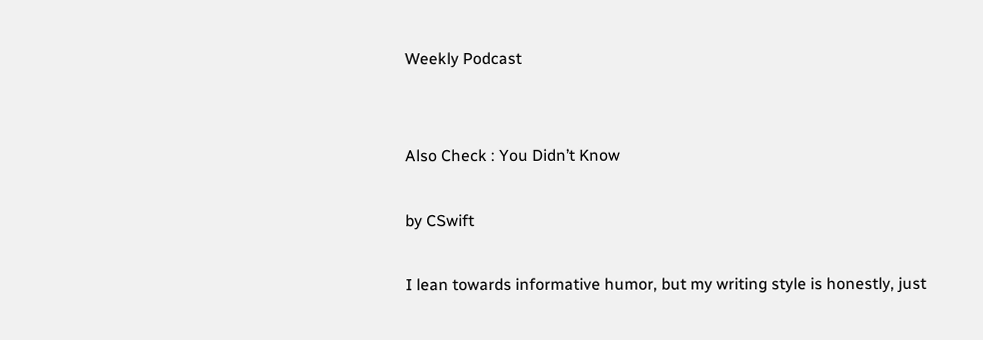Weekly Podcast


Also Check : You Didn’t Know

by CSwift

I lean towards informative humor, but my writing style is honestly, just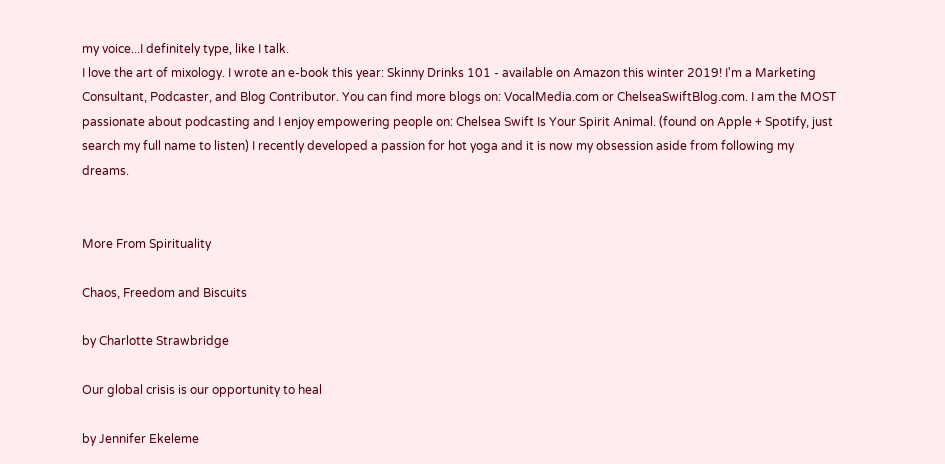my voice...I definitely type, like I talk.
I love the art of mixology. I wrote an e-book this year: Skinny Drinks 101 - available on Amazon this winter 2019! I'm a Marketing Consultant, Podcaster, and Blog Contributor. You can find more blogs on: VocalMedia.com or ChelseaSwiftBlog.com. I am the MOST passionate about podcasting and I enjoy empowering people on: Chelsea Swift Is Your Spirit Animal. (found on Apple + Spotify, just search my full name to listen) I recently developed a passion for hot yoga and it is now my obsession aside from following my dreams.


More From Spirituality

Chaos, Freedom and Biscuits

by Charlotte Strawbridge

Our global crisis is our opportunity to heal

by Jennifer Ekeleme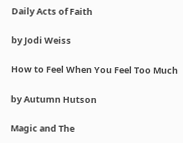Daily Acts of Faith

by Jodi Weiss

How to Feel When You Feel Too Much

by Autumn Hutson

Magic and The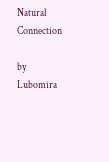Natural Connection

by Lubomira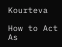Kourteva

How to Act As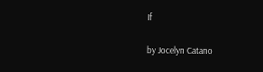If

by Jocelyn Catano